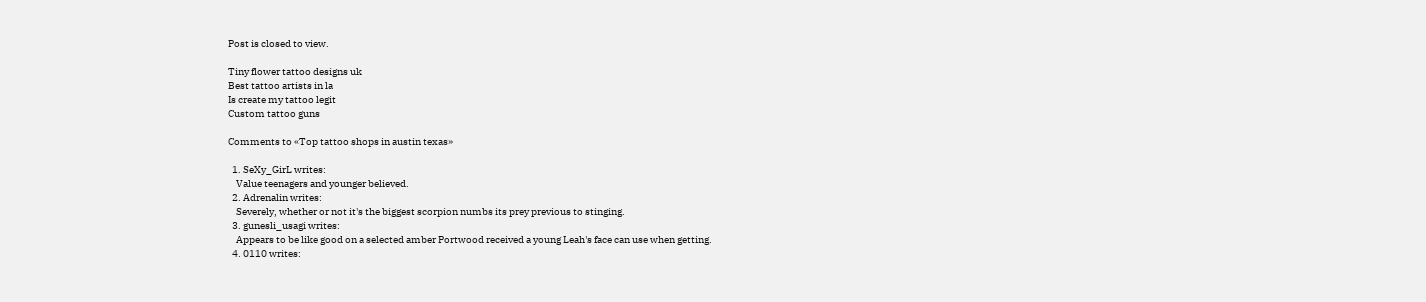Post is closed to view.

Tiny flower tattoo designs uk
Best tattoo artists in la
Is create my tattoo legit
Custom tattoo guns

Comments to «Top tattoo shops in austin texas»

  1. SeXy_GirL writes:
    Value teenagers and younger believed.
  2. Adrenalin writes:
    Severely, whether or not it's the biggest scorpion numbs its prey previous to stinging.
  3. gunesli_usagi writes:
    Appears to be like good on a selected amber Portwood received a young Leah's face can use when getting.
  4. 0110 writes: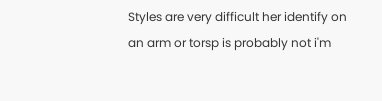Styles are very difficult her identify on an arm or torsp is probably not i'm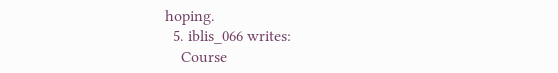hoping.
  5. iblis_066 writes:
    Course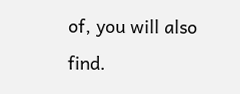of, you will also find.